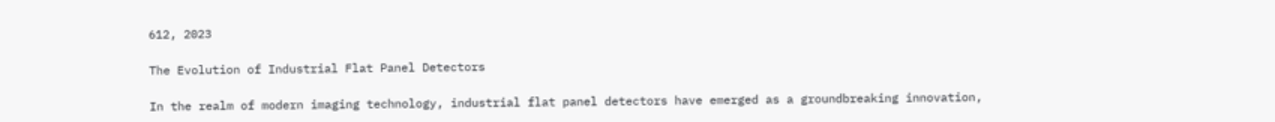612, 2023

The Evolution of Industrial Flat Panel Detectors

In the realm of modern imaging technology, industrial flat panel detectors have emerged as a groundbreaking innovation,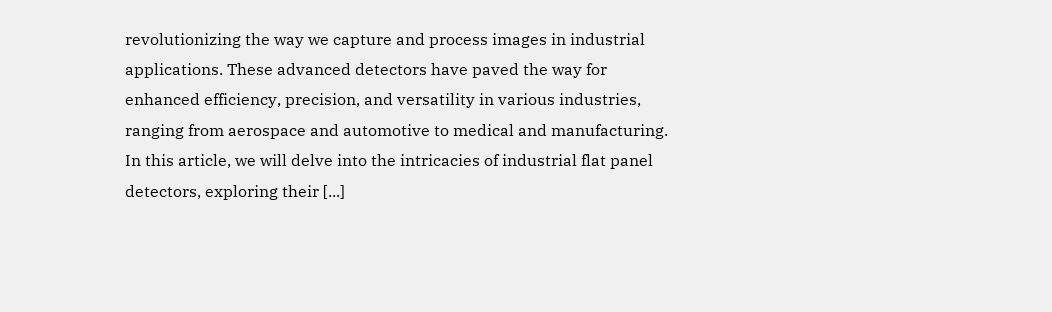revolutionizing the way we capture and process images in industrial applications. These advanced detectors have paved the way for enhanced efficiency, precision, and versatility in various industries, ranging from aerospace and automotive to medical and manufacturing. In this article, we will delve into the intricacies of industrial flat panel detectors, exploring their [...]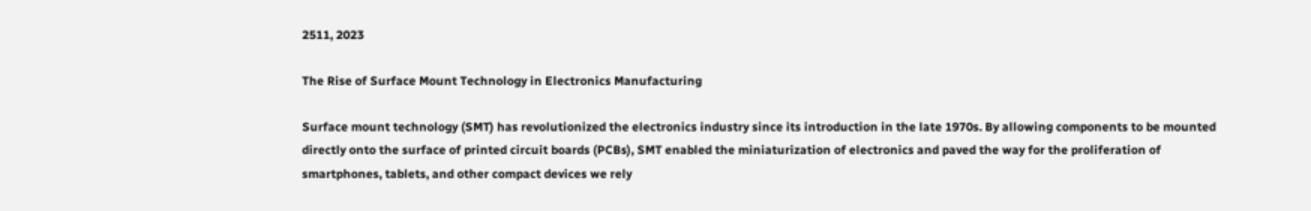2511, 2023

The Rise of Surface Mount Technology in Electronics Manufacturing

Surface mount technology (SMT) has revolutionized the electronics industry since its introduction in the late 1970s. By allowing components to be mounted directly onto the surface of printed circuit boards (PCBs), SMT enabled the miniaturization of electronics and paved the way for the proliferation of smartphones, tablets, and other compact devices we rely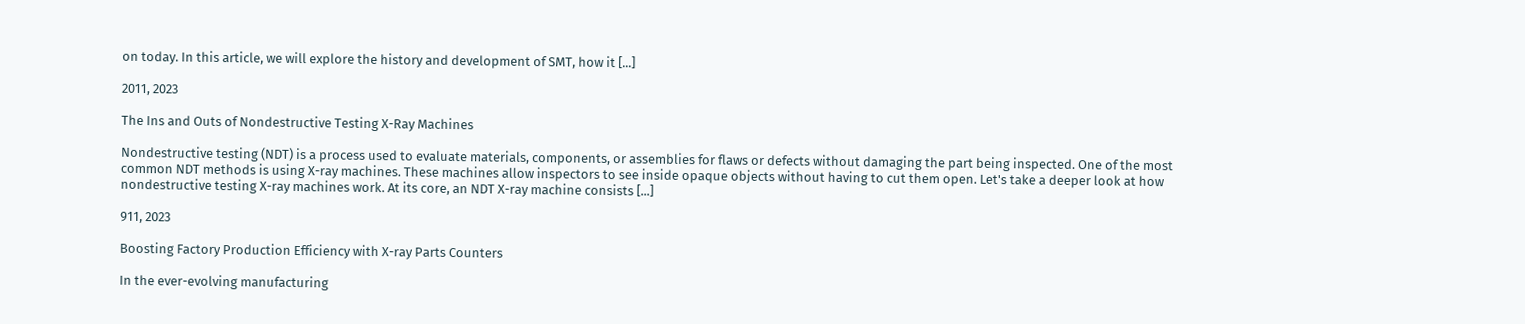on today. In this article, we will explore the history and development of SMT, how it [...]

2011, 2023

The Ins and Outs of Nondestructive Testing X-Ray Machines

Nondestructive testing (NDT) is a process used to evaluate materials, components, or assemblies for flaws or defects without damaging the part being inspected. One of the most common NDT methods is using X-ray machines. These machines allow inspectors to see inside opaque objects without having to cut them open. Let's take a deeper look at how nondestructive testing X-ray machines work. At its core, an NDT X-ray machine consists [...]

911, 2023

Boosting Factory Production Efficiency with X-ray Parts Counters

In the ever-evolving manufacturing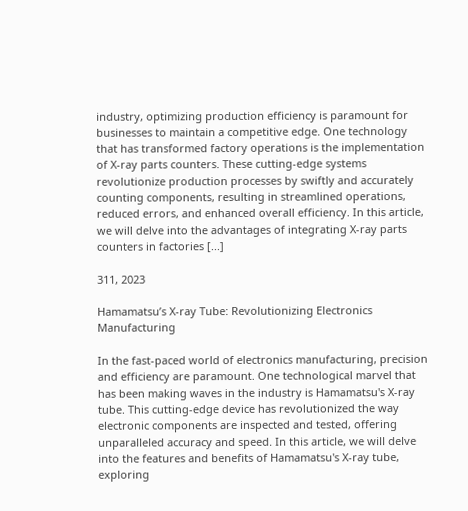industry, optimizing production efficiency is paramount for businesses to maintain a competitive edge. One technology that has transformed factory operations is the implementation of X-ray parts counters. These cutting-edge systems revolutionize production processes by swiftly and accurately counting components, resulting in streamlined operations, reduced errors, and enhanced overall efficiency. In this article, we will delve into the advantages of integrating X-ray parts counters in factories [...]

311, 2023

Hamamatsu’s X-ray Tube: Revolutionizing Electronics Manufacturing

In the fast-paced world of electronics manufacturing, precision and efficiency are paramount. One technological marvel that has been making waves in the industry is Hamamatsu's X-ray tube. This cutting-edge device has revolutionized the way electronic components are inspected and tested, offering unparalleled accuracy and speed. In this article, we will delve into the features and benefits of Hamamatsu's X-ray tube, exploring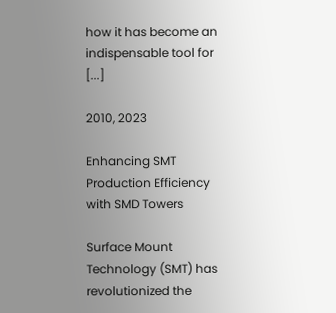how it has become an indispensable tool for [...]

2010, 2023

Enhancing SMT Production Efficiency with SMD Towers

Surface Mount Technology (SMT) has revolutionized the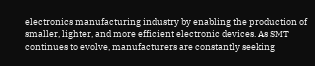electronics manufacturing industry by enabling the production of smaller, lighter, and more efficient electronic devices. As SMT continues to evolve, manufacturers are constantly seeking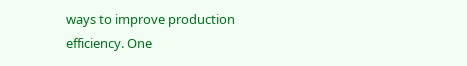ways to improve production efficiency. One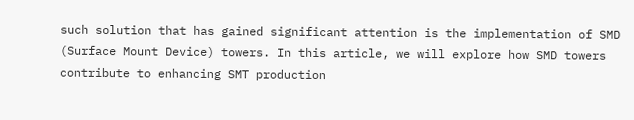such solution that has gained significant attention is the implementation of SMD (Surface Mount Device) towers. In this article, we will explore how SMD towers contribute to enhancing SMT production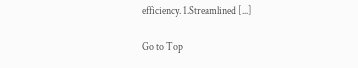efficiency. 1.Streamlined [...]

Go to Top